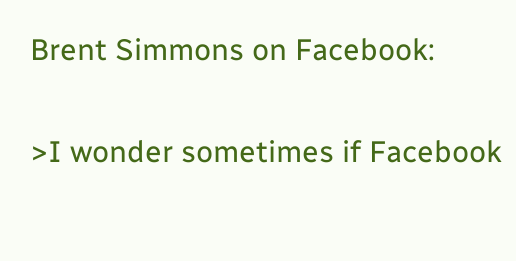Brent Simmons on Facebook:

>I wonder sometimes if Facebook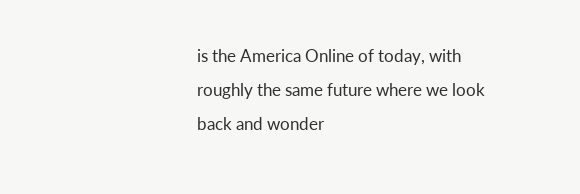is the America Online of today, with roughly the same future where we look back and wonder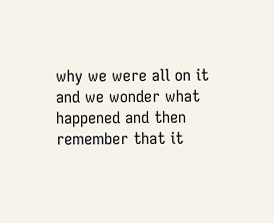why we were all on it and we wonder what happened and then remember that it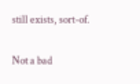still exists, sort-of.

Not a bad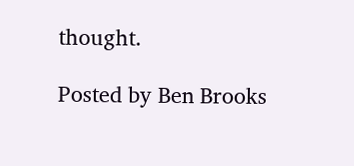thought.

Posted by Ben Brooks